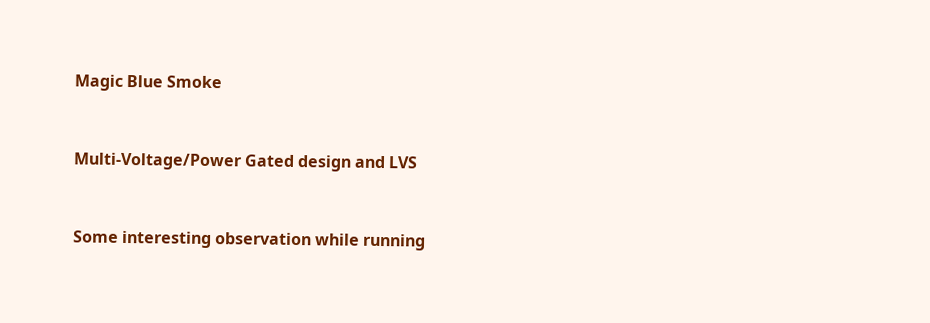Magic Blue Smoke


Multi-Voltage/Power Gated design and LVS


Some interesting observation while running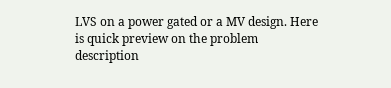LVS on a power gated or a MV design. Here is quick preview on the problem description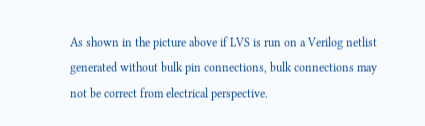As shown in the picture above if LVS is run on a Verilog netlist generated without bulk pin connections, bulk connections may not be correct from electrical perspective.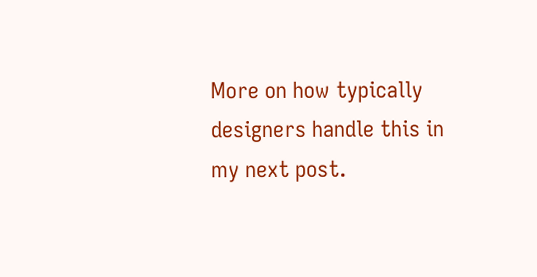More on how typically designers handle this in my next post.